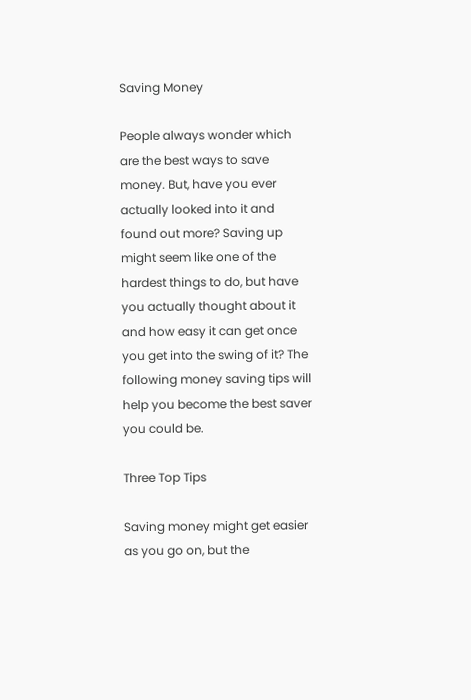Saving Money

People always wonder which are the best ways to save money. But, have you ever actually looked into it and found out more? Saving up might seem like one of the hardest things to do, but have you actually thought about it and how easy it can get once you get into the swing of it? The following money saving tips will help you become the best saver you could be.

Three Top Tips

Saving money might get easier as you go on, but the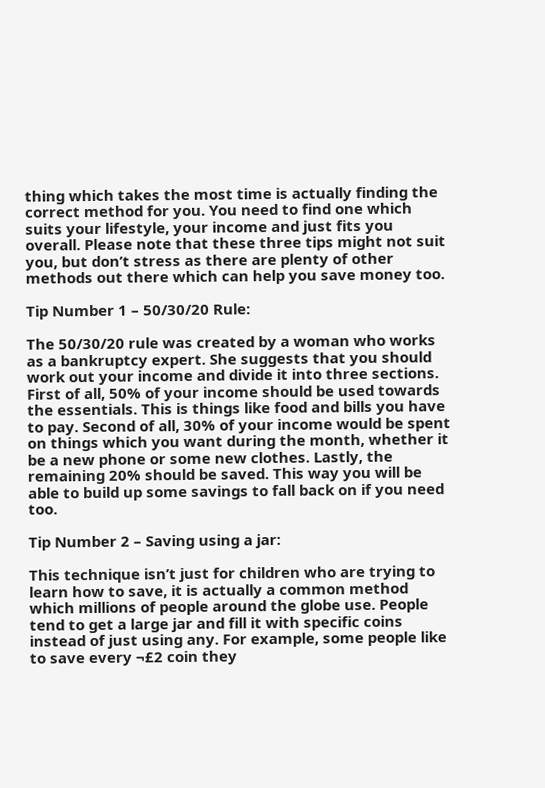thing which takes the most time is actually finding the correct method for you. You need to find one which suits your lifestyle, your income and just fits you overall. Please note that these three tips might not suit you, but don’t stress as there are plenty of other methods out there which can help you save money too.

Tip Number 1 – 50/30/20 Rule:

The 50/30/20 rule was created by a woman who works as a bankruptcy expert. She suggests that you should work out your income and divide it into three sections. First of all, 50% of your income should be used towards the essentials. This is things like food and bills you have to pay. Second of all, 30% of your income would be spent on things which you want during the month, whether it be a new phone or some new clothes. Lastly, the remaining 20% should be saved. This way you will be able to build up some savings to fall back on if you need too.

Tip Number 2 – Saving using a jar:

This technique isn’t just for children who are trying to learn how to save, it is actually a common method which millions of people around the globe use. People tend to get a large jar and fill it with specific coins instead of just using any. For example, some people like to save every ¬£2 coin they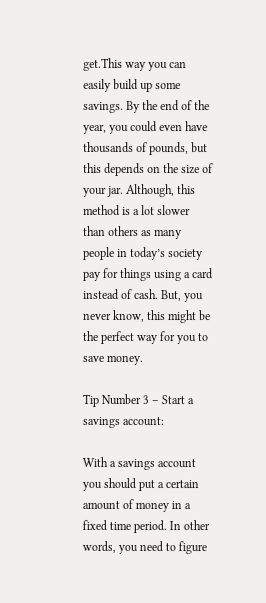get.This way you can easily build up some savings. By the end of the year, you could even have thousands of pounds, but this depends on the size of your jar. Although, this method is a lot slower than others as many people in today’s society pay for things using a card instead of cash. But, you never know, this might be the perfect way for you to save money.

Tip Number 3 – Start a savings account:

With a savings account you should put a certain amount of money in a fixed time period. In other words, you need to figure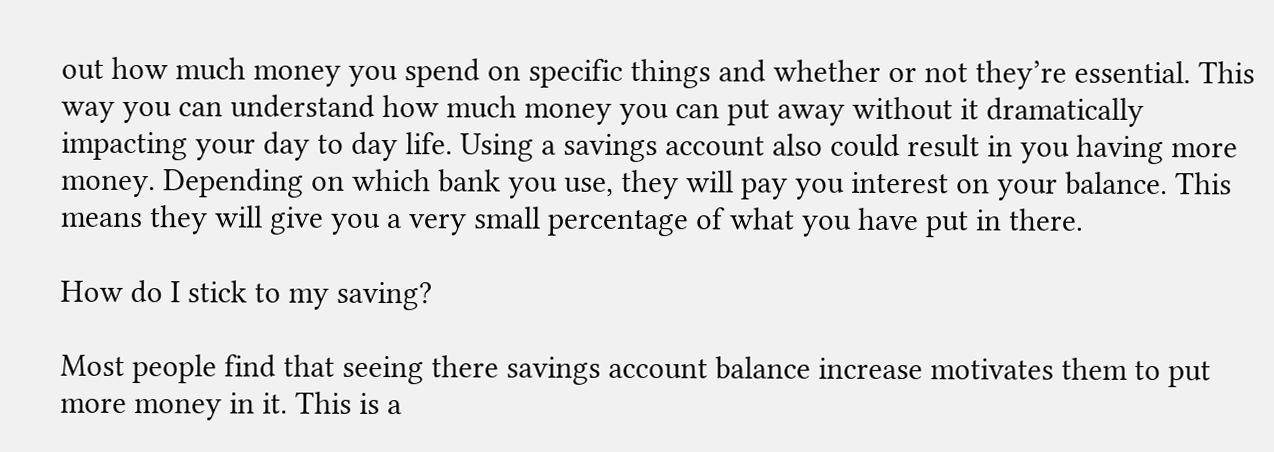out how much money you spend on specific things and whether or not they’re essential. This way you can understand how much money you can put away without it dramatically impacting your day to day life. Using a savings account also could result in you having more money. Depending on which bank you use, they will pay you interest on your balance. This means they will give you a very small percentage of what you have put in there.

How do I stick to my saving?

Most people find that seeing there savings account balance increase motivates them to put more money in it. This is a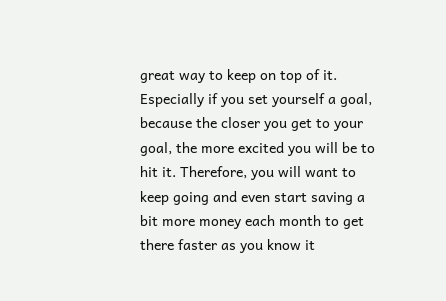great way to keep on top of it. Especially if you set yourself a goal, because the closer you get to your goal, the more excited you will be to hit it. Therefore, you will want to keep going and even start saving a bit more money each month to get there faster as you know it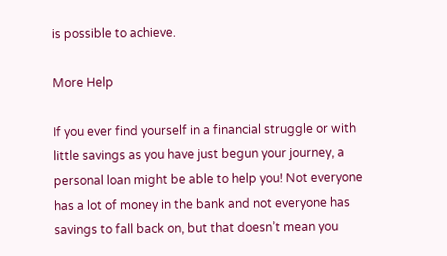is possible to achieve.

More Help

If you ever find yourself in a financial struggle or with little savings as you have just begun your journey, a personal loan might be able to help you! Not everyone has a lot of money in the bank and not everyone has savings to fall back on, but that doesn’t mean you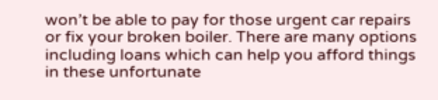won’t be able to pay for those urgent car repairs or fix your broken boiler. There are many options including loans which can help you afford things in these unfortunate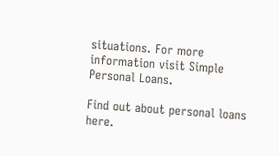situations. For more information visit Simple Personal Loans.

Find out about personal loans here.